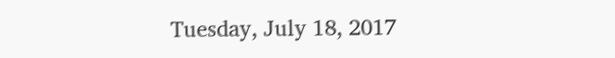Tuesday, July 18, 2017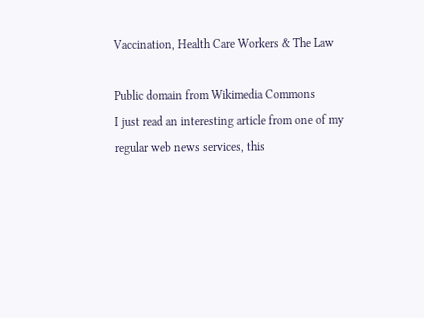Vaccination, Health Care Workers & The Law

Public domain from Wikimedia Commons
I just read an interesting article from one of my regular web news services, this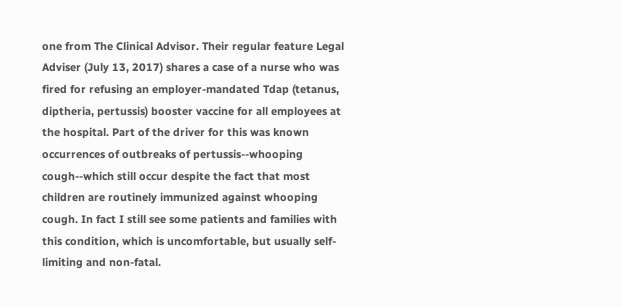one from The Clinical Advisor. Their regular feature Legal Adviser (July 13, 2017) shares a case of a nurse who was fired for refusing an employer-mandated Tdap (tetanus, diptheria, pertussis) booster vaccine for all employees at the hospital. Part of the driver for this was known occurrences of outbreaks of pertussis--whooping cough--which still occur despite the fact that most children are routinely immunized against whooping cough. In fact I still see some patients and families with this condition, which is uncomfortable, but usually self-limiting and non-fatal.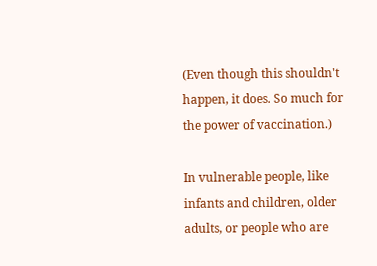(Even though this shouldn't happen, it does. So much for the power of vaccination.)

In vulnerable people, like infants and children, older adults, or people who are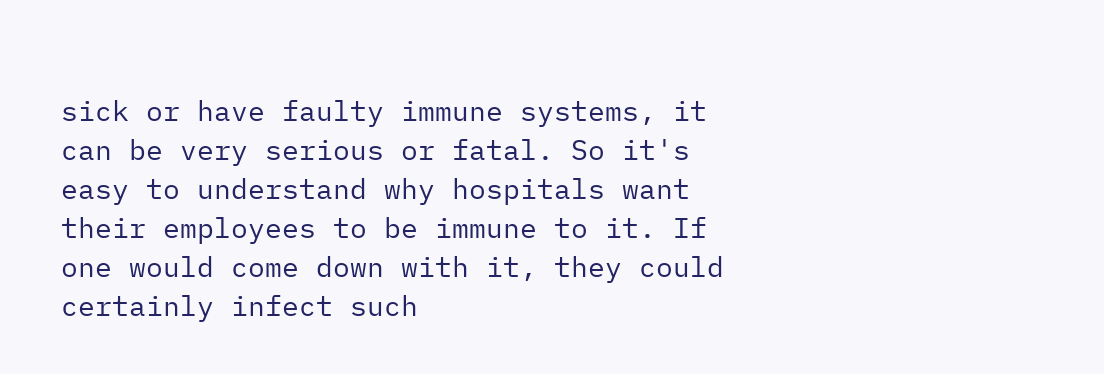sick or have faulty immune systems, it can be very serious or fatal. So it's easy to understand why hospitals want their employees to be immune to it. If one would come down with it, they could certainly infect such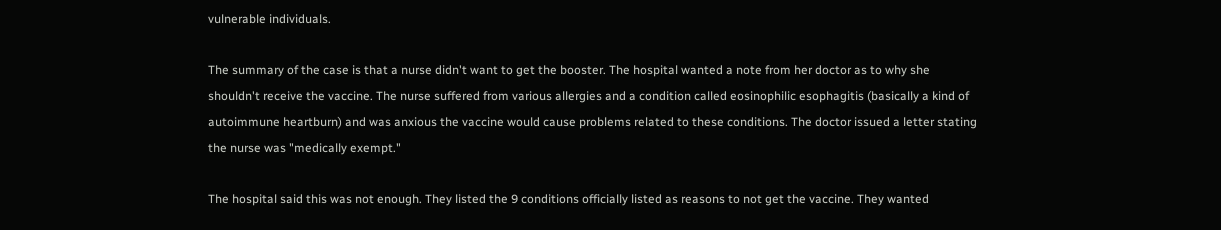vulnerable individuals.

The summary of the case is that a nurse didn't want to get the booster. The hospital wanted a note from her doctor as to why she shouldn't receive the vaccine. The nurse suffered from various allergies and a condition called eosinophilic esophagitis (basically a kind of autoimmune heartburn) and was anxious the vaccine would cause problems related to these conditions. The doctor issued a letter stating the nurse was "medically exempt."

The hospital said this was not enough. They listed the 9 conditions officially listed as reasons to not get the vaccine. They wanted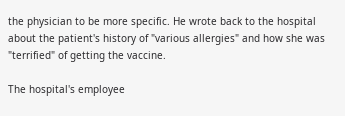the physician to be more specific. He wrote back to the hospital about the patient's history of "various allergies" and how she was "terrified" of getting the vaccine.

The hospital's employee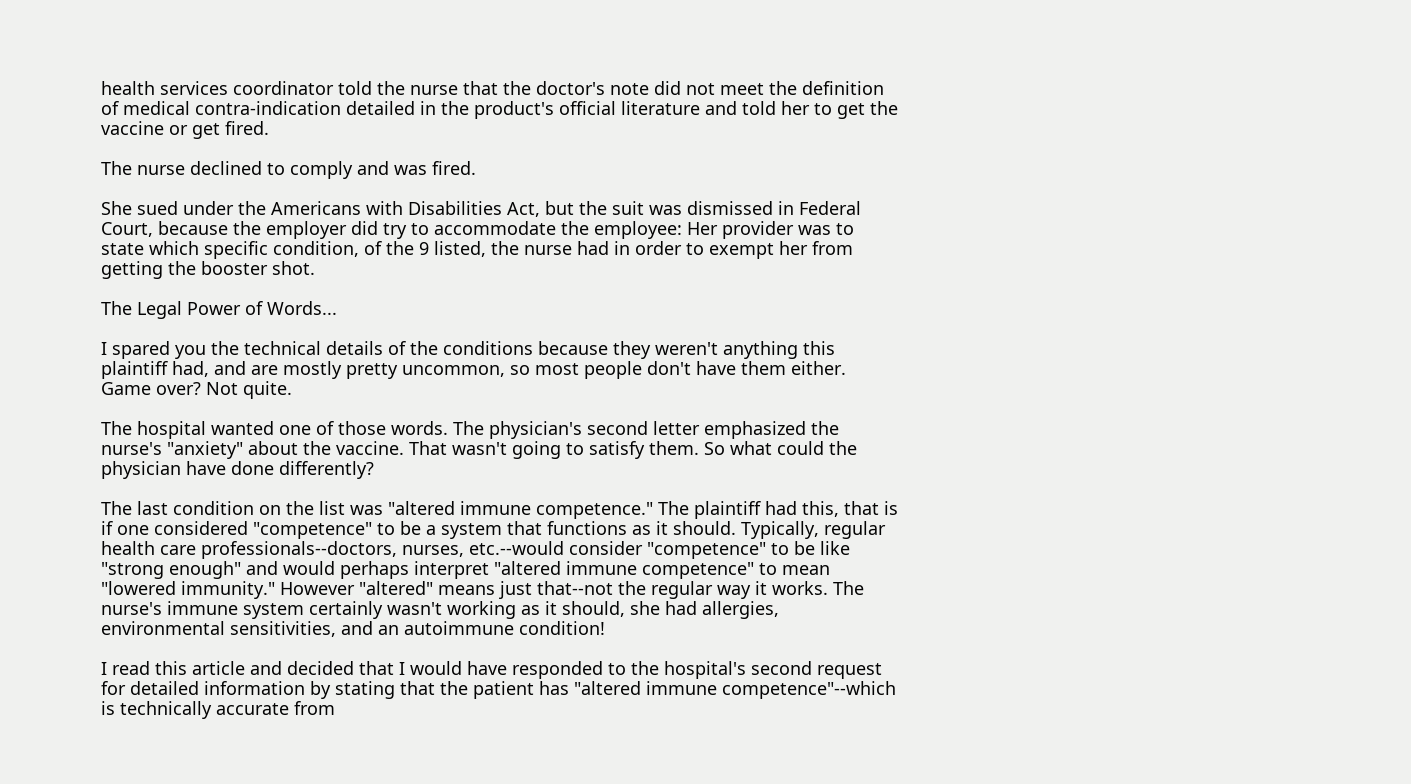health services coordinator told the nurse that the doctor's note did not meet the definition of medical contra-indication detailed in the product's official literature and told her to get the vaccine or get fired.

The nurse declined to comply and was fired.

She sued under the Americans with Disabilities Act, but the suit was dismissed in Federal Court, because the employer did try to accommodate the employee: Her provider was to state which specific condition, of the 9 listed, the nurse had in order to exempt her from getting the booster shot.

The Legal Power of Words...

I spared you the technical details of the conditions because they weren't anything this plaintiff had, and are mostly pretty uncommon, so most people don't have them either. Game over? Not quite.

The hospital wanted one of those words. The physician's second letter emphasized the nurse's "anxiety" about the vaccine. That wasn't going to satisfy them. So what could the physician have done differently?

The last condition on the list was "altered immune competence." The plaintiff had this, that is if one considered "competence" to be a system that functions as it should. Typically, regular health care professionals--doctors, nurses, etc.--would consider "competence" to be like "strong enough" and would perhaps interpret "altered immune competence" to mean "lowered immunity." However "altered" means just that--not the regular way it works. The nurse's immune system certainly wasn't working as it should, she had allergies, environmental sensitivities, and an autoimmune condition!

I read this article and decided that I would have responded to the hospital's second request for detailed information by stating that the patient has "altered immune competence"--which is technically accurate from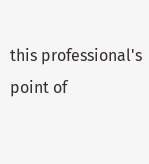this professional's point of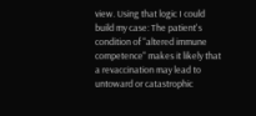view. Using that logic I could build my case: The patient's condition of "altered immune competence" makes it likely that a revaccination may lead to untoward or catastrophic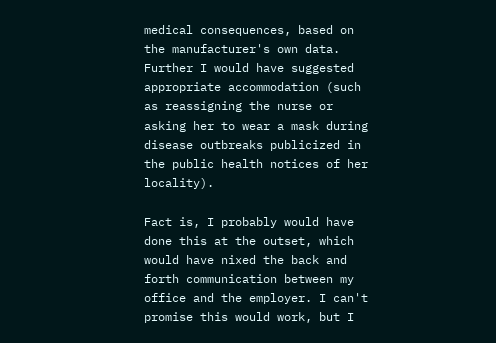medical consequences, based on the manufacturer's own data. Further I would have suggested appropriate accommodation (such as reassigning the nurse or asking her to wear a mask during disease outbreaks publicized in the public health notices of her locality).

Fact is, I probably would have done this at the outset, which would have nixed the back and forth communication between my office and the employer. I can't promise this would work, but I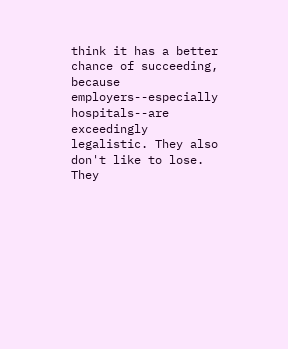think it has a better chance of succeeding, because employers--especially hospitals--are exceedingly legalistic. They also don't like to lose. They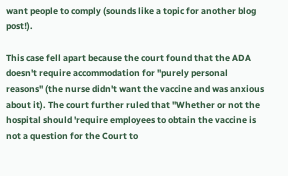want people to comply (sounds like a topic for another blog post!).

This case fell apart because the court found that the ADA doesn't require accommodation for "purely personal reasons" (the nurse didn't want the vaccine and was anxious about it). The court further ruled that "Whether or not the hospital should 'require employees to obtain the vaccine is not a question for the Court to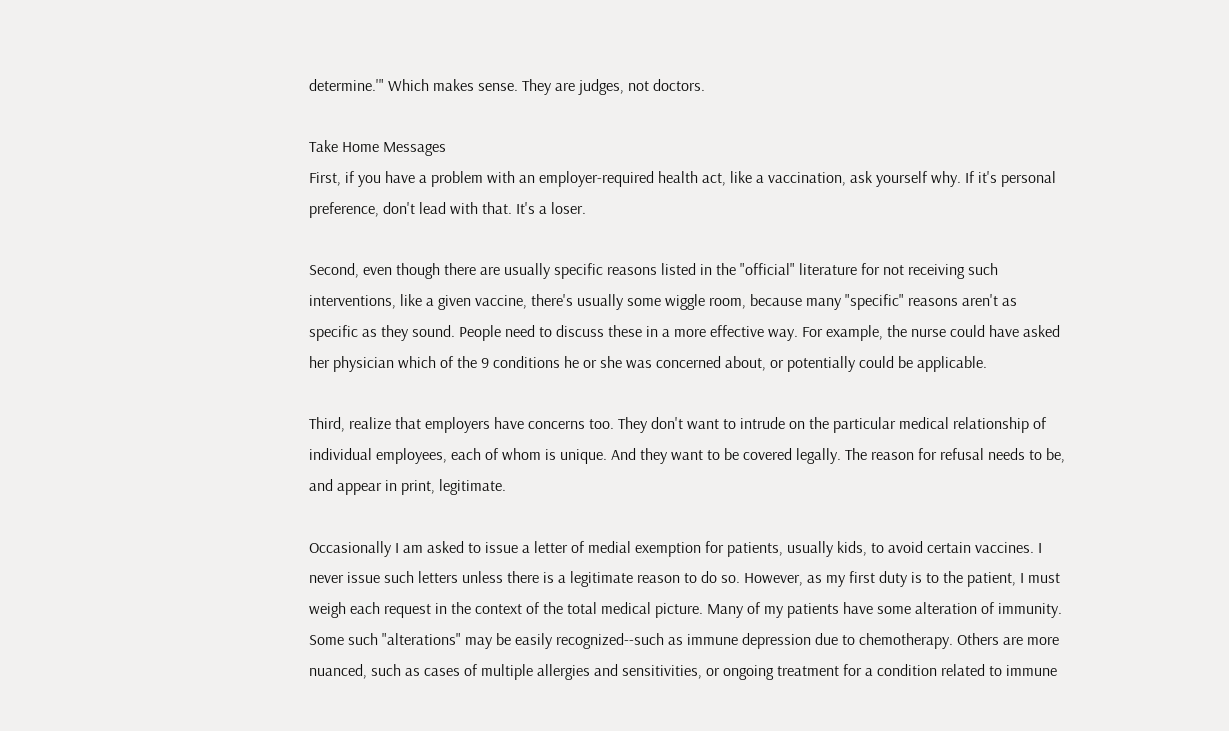determine.'" Which makes sense. They are judges, not doctors.

Take Home Messages
First, if you have a problem with an employer-required health act, like a vaccination, ask yourself why. If it's personal preference, don't lead with that. It's a loser.

Second, even though there are usually specific reasons listed in the "official" literature for not receiving such interventions, like a given vaccine, there's usually some wiggle room, because many "specific" reasons aren't as specific as they sound. People need to discuss these in a more effective way. For example, the nurse could have asked her physician which of the 9 conditions he or she was concerned about, or potentially could be applicable.

Third, realize that employers have concerns too. They don't want to intrude on the particular medical relationship of individual employees, each of whom is unique. And they want to be covered legally. The reason for refusal needs to be, and appear in print, legitimate.

Occasionally I am asked to issue a letter of medial exemption for patients, usually kids, to avoid certain vaccines. I never issue such letters unless there is a legitimate reason to do so. However, as my first duty is to the patient, I must weigh each request in the context of the total medical picture. Many of my patients have some alteration of immunity. Some such "alterations" may be easily recognized--such as immune depression due to chemotherapy. Others are more nuanced, such as cases of multiple allergies and sensitivities, or ongoing treatment for a condition related to immune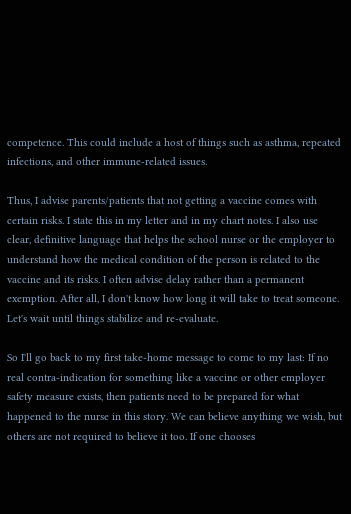competence. This could include a host of things such as asthma, repeated infections, and other immune-related issues.

Thus, I advise parents/patients that not getting a vaccine comes with certain risks. I state this in my letter and in my chart notes. I also use clear, definitive language that helps the school nurse or the employer to understand how the medical condition of the person is related to the vaccine and its risks. I often advise delay rather than a permanent exemption. After all, I don't know how long it will take to treat someone. Let's wait until things stabilize and re-evaluate.

So I'll go back to my first take-home message to come to my last: If no real contra-indication for something like a vaccine or other employer safety measure exists, then patients need to be prepared for what happened to the nurse in this story. We can believe anything we wish, but others are not required to believe it too. If one chooses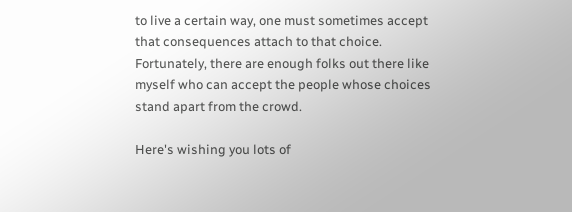to live a certain way, one must sometimes accept that consequences attach to that choice. Fortunately, there are enough folks out there like myself who can accept the people whose choices stand apart from the crowd.

Here's wishing you lots of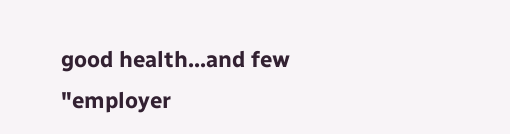good health...and few "employer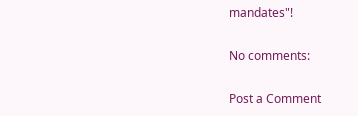mandates"!

No comments:

Post a Comment